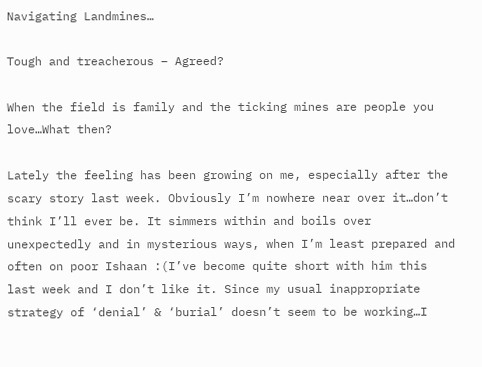Navigating Landmines…

Tough and treacherous – Agreed?

When the field is family and the ticking mines are people you love…What then?

Lately the feeling has been growing on me, especially after the scary story last week. Obviously I’m nowhere near over it…don’t think I’ll ever be. It simmers within and boils over unexpectedly and in mysterious ways, when I’m least prepared and often on poor Ishaan :(I’ve become quite short with him this last week and I don’t like it. Since my usual inappropriate strategy of ‘denial’ & ‘burial’ doesn’t seem to be working…I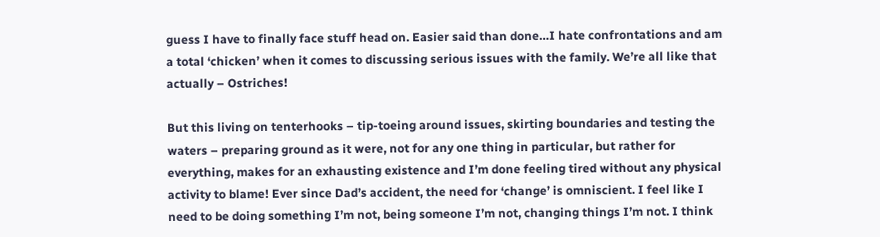guess I have to finally face stuff head on. Easier said than done…I hate confrontations and am a total ‘chicken’ when it comes to discussing serious issues with the family. We’re all like that actually – Ostriches!

But this living on tenterhooks – tip-toeing around issues, skirting boundaries and testing the waters – preparing ground as it were, not for any one thing in particular, but rather for everything, makes for an exhausting existence and I’m done feeling tired without any physical activity to blame! Ever since Dad’s accident, the need for ‘change’ is omniscient. I feel like I need to be doing something I’m not, being someone I’m not, changing things I’m not. I think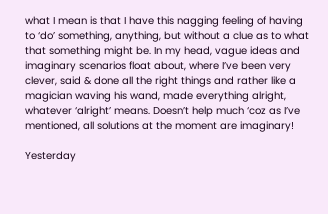what I mean is that I have this nagging feeling of having to ‘do’ something, anything, but without a clue as to what that something might be. In my head, vague ideas and imaginary scenarios float about, where I’ve been very clever, said & done all the right things and rather like a magician waving his wand, made everything alright, whatever ‘alright’ means. Doesn’t help much ‘coz as I’ve mentioned, all solutions at the moment are imaginary!

Yesterday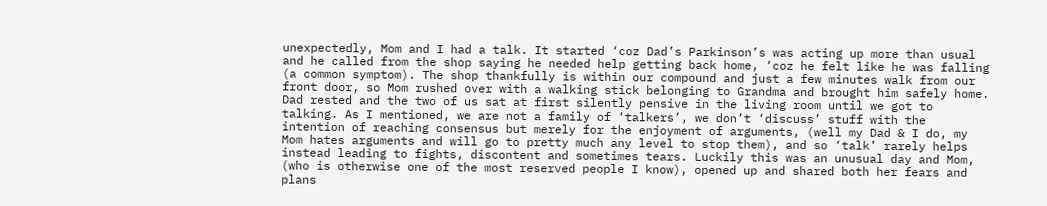unexpectedly, Mom and I had a talk. It started ‘coz Dad’s Parkinson’s was acting up more than usual and he called from the shop saying he needed help getting back home, ‘coz he felt like he was falling (a common symptom). The shop thankfully is within our compound and just a few minutes walk from our front door, so Mom rushed over with a walking stick belonging to Grandma and brought him safely home. Dad rested and the two of us sat at first silently pensive in the living room until we got to talking. As I mentioned, we are not a family of ‘talkers’, we don’t ‘discuss’ stuff with the intention of reaching consensus but merely for the enjoyment of arguments, (well my Dad & I do, my Mom hates arguments and will go to pretty much any level to stop them), and so ‘talk’ rarely helps instead leading to fights, discontent and sometimes tears. Luckily this was an unusual day and Mom, (who is otherwise one of the most reserved people I know), opened up and shared both her fears and plans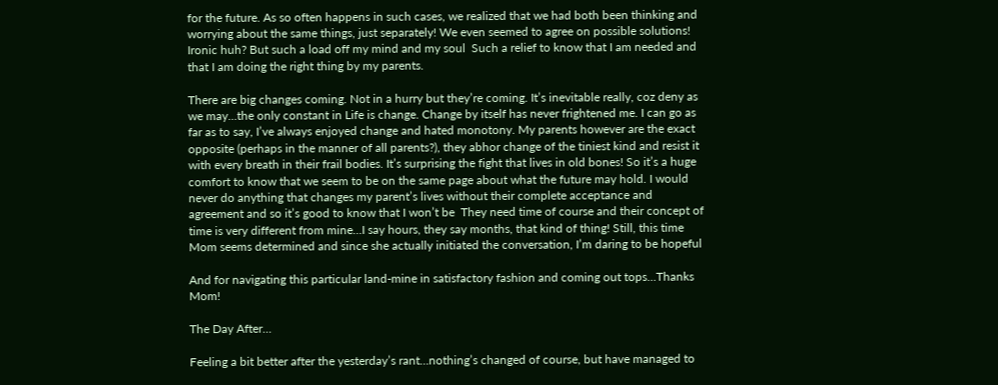for the future. As so often happens in such cases, we realized that we had both been thinking and worrying about the same things, just separately! We even seemed to agree on possible solutions! Ironic huh? But such a load off my mind and my soul  Such a relief to know that I am needed and that I am doing the right thing by my parents.

There are big changes coming. Not in a hurry but they’re coming. It’s inevitable really, coz deny as we may…the only constant in Life is change. Change by itself has never frightened me. I can go as far as to say, I’ve always enjoyed change and hated monotony. My parents however are the exact opposite (perhaps in the manner of all parents?), they abhor change of the tiniest kind and resist it with every breath in their frail bodies. It’s surprising the fight that lives in old bones! So it’s a huge comfort to know that we seem to be on the same page about what the future may hold. I would never do anything that changes my parent’s lives without their complete acceptance and agreement and so it’s good to know that I won’t be  They need time of course and their concept of time is very different from mine…I say hours, they say months, that kind of thing! Still, this time Mom seems determined and since she actually initiated the conversation, I’m daring to be hopeful

And for navigating this particular land-mine in satisfactory fashion and coming out tops…Thanks Mom!

The Day After…

Feeling a bit better after the yesterday’s rant…nothing’s changed of course, but have managed to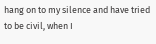hang on to my silence and have tried to be civil, when I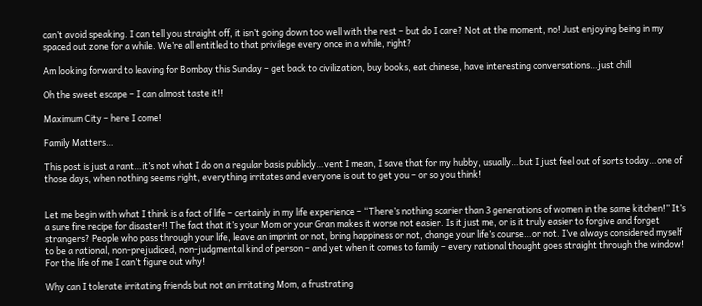can’t avoid speaking. I can tell you straight off, it isn’t going down too well with the rest – but do I care? Not at the moment, no! Just enjoying being in my spaced out zone for a while. We’re all entitled to that privilege every once in a while, right?

Am looking forward to leaving for Bombay this Sunday – get back to civilization, buy books, eat chinese, have interesting conversations…just chill

Oh the sweet escape – I can almost taste it!!

Maximum City – here I come!

Family Matters…

This post is just a rant…it’s not what I do on a regular basis publicly…vent I mean, I save that for my hubby, usually…but I just feel out of sorts today…one of those days, when nothing seems right, everything irritates and everyone is out to get you – or so you think!


Let me begin with what I think is a fact of life – certainly in my life experience – “There’s nothing scarier than 3 generations of women in the same kitchen!” It’s a sure fire recipe for disaster!! The fact that it’s your Mom or your Gran makes it worse not easier. Is it just me, or is it truly easier to forgive and forget strangers? People who pass through your life, leave an imprint or not, bring happiness or not, change your life’s course…or not. I’ve always considered myself to be a rational, non-prejudiced, non-judgmental kind of person – and yet when it comes to family – every rational thought goes straight through the window! For the life of me I can’t figure out why!

Why can I tolerate irritating friends but not an irritating Mom, a frustrating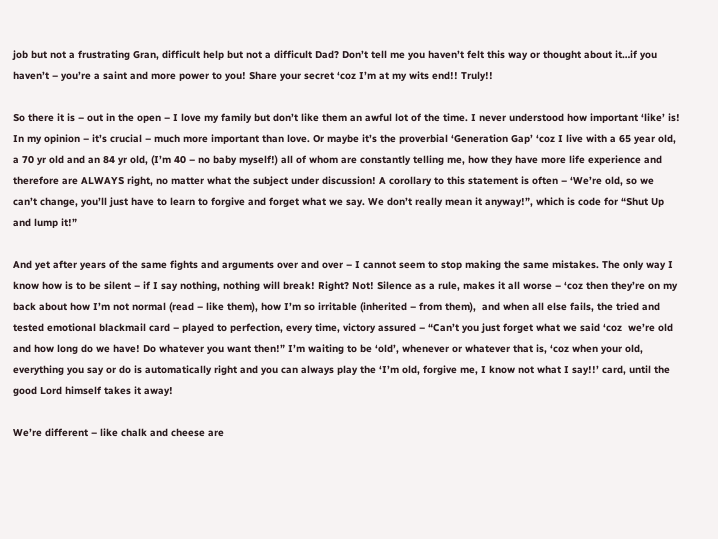job but not a frustrating Gran, difficult help but not a difficult Dad? Don’t tell me you haven’t felt this way or thought about it…if you haven’t – you’re a saint and more power to you! Share your secret ‘coz I’m at my wits end!! Truly!!

So there it is – out in the open – I love my family but don’t like them an awful lot of the time. I never understood how important ‘like’ is! In my opinion – it’s crucial – much more important than love. Or maybe it’s the proverbial ‘Generation Gap’ ‘coz I live with a 65 year old, a 70 yr old and an 84 yr old, (I’m 40 – no baby myself!) all of whom are constantly telling me, how they have more life experience and therefore are ALWAYS right, no matter what the subject under discussion! A corollary to this statement is often – ‘We’re old, so we can’t change, you’ll just have to learn to forgive and forget what we say. We don’t really mean it anyway!”, which is code for “Shut Up and lump it!”

And yet after years of the same fights and arguments over and over – I cannot seem to stop making the same mistakes. The only way I know how is to be silent – if I say nothing, nothing will break! Right? Not! Silence as a rule, makes it all worse – ‘coz then they’re on my back about how I’m not normal (read – like them), how I’m so irritable (inherited – from them),  and when all else fails, the tried and tested emotional blackmail card – played to perfection, every time, victory assured – “Can’t you just forget what we said ‘coz  we’re old and how long do we have! Do whatever you want then!” I’m waiting to be ‘old’, whenever or whatever that is, ‘coz when your old, everything you say or do is automatically right and you can always play the ‘I’m old, forgive me, I know not what I say!!’ card, until the good Lord himself takes it away!

We’re different – like chalk and cheese are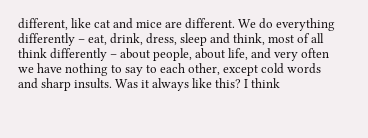different, like cat and mice are different. We do everything differently – eat, drink, dress, sleep and think, most of all think differently – about people, about life, and very often we have nothing to say to each other, except cold words and sharp insults. Was it always like this? I think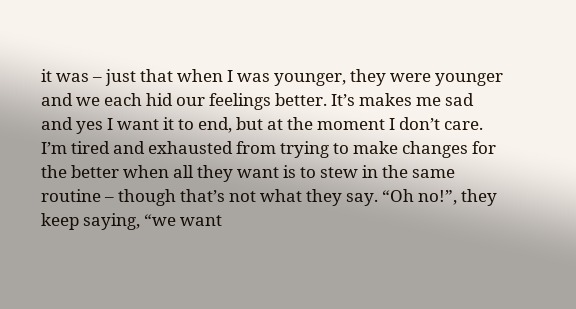it was – just that when I was younger, they were younger and we each hid our feelings better. It’s makes me sad and yes I want it to end, but at the moment I don’t care. I’m tired and exhausted from trying to make changes for the better when all they want is to stew in the same routine – though that’s not what they say. “Oh no!”, they keep saying, “we want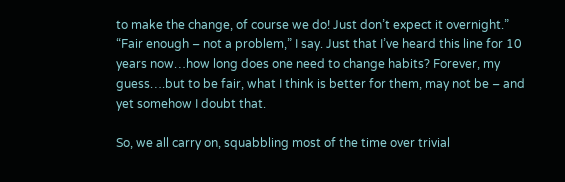to make the change, of course we do! Just don’t expect it overnight.” “Fair enough – not a problem,” I say. Just that I’ve heard this line for 10 years now…how long does one need to change habits? Forever, my guess….but to be fair, what I think is better for them, may not be – and yet somehow I doubt that.

So, we all carry on, squabbling most of the time over trivial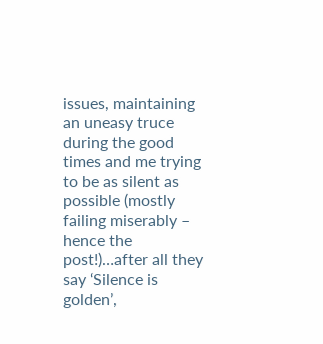issues, maintaining an uneasy truce during the good times and me trying to be as silent as possible (mostly failing miserably – hence the post!)…after all they say ‘Silence is golden’,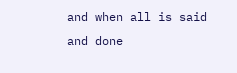and when all is said and done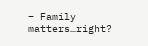– Family matters…right?